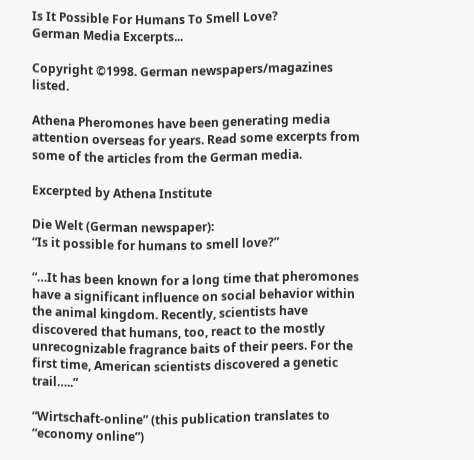Is It Possible For Humans To Smell Love?
German Media Excerpts...

Copyright ©1998. German newspapers/magazines listed.

Athena Pheromones have been generating media attention overseas for years. Read some excerpts from some of the articles from the German media.

Excerpted by Athena Institute

Die Welt (German newspaper):
“Is it possible for humans to smell love?”

“…It has been known for a long time that pheromones have a significant influence on social behavior within the animal kingdom. Recently, scientists have discovered that humans, too, react to the mostly unrecognizable fragrance baits of their peers. For the first time, American scientists discovered a genetic trail…..”

“Wirtschaft-online” (this publication translates to “economy online”)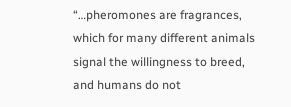“…pheromones are fragrances, which for many different animals signal the willingness to breed, and humans do not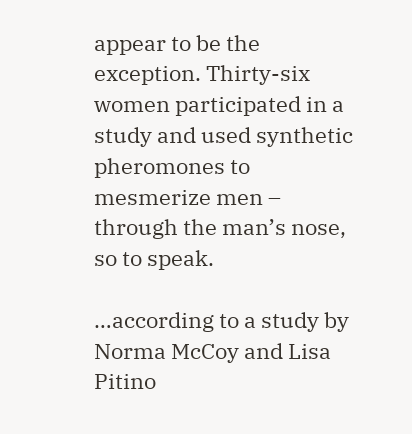appear to be the exception. Thirty-six women participated in a study and used synthetic pheromones to mesmerize men – through the man’s nose, so to speak.

…according to a study by Norma McCoy and Lisa Pitino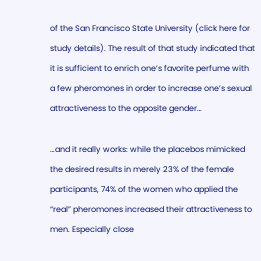of the San Francisco State University (click here for study details). The result of that study indicated that it is sufficient to enrich one’s favorite perfume with a few pheromones in order to increase one’s sexual attractiveness to the opposite gender…

…and it really works: while the placebos mimicked the desired results in merely 23% of the female participants, 74% of the women who applied the “real” pheromones increased their attractiveness to men. Especially close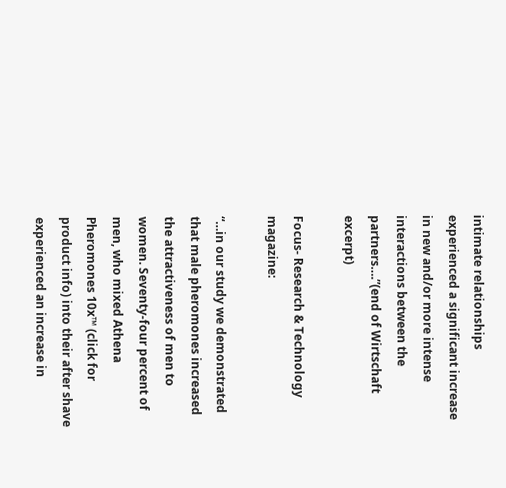intimate relationships experienced a significant increase in new and/or more intense interactions between the partners….”(end of Wirtschaft excerpt)

Focus- Research & Technology magazine:

“…in our study we demonstrated that male pheromones increased the attractiveness of men to women. Seventy-four percent of men, who mixed Athena Pheromones 10x™ (click for product info) into their after shave experienced an increase in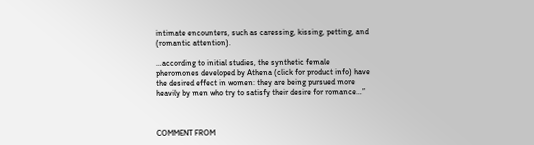intimate encounters, such as caressing, kissing, petting, and (romantic attention).

…according to initial studies, the synthetic female pheromones developed by Athena (click for product info) have the desired effect in women: they are being pursued more heavily by men who try to satisfy their desire for romance…”



COMMENT FROM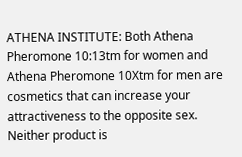ATHENA INSTITUTE: Both Athena Pheromone 10:13tm for women and Athena Pheromone 10Xtm for men are cosmetics that can increase your attractiveness to the opposite sex. Neither product is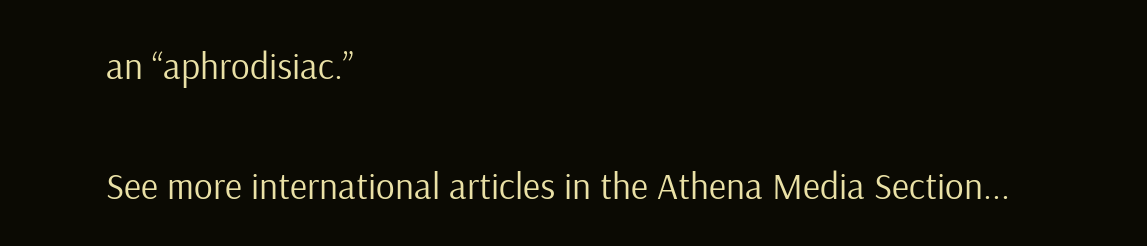an “aphrodisiac.”

See more international articles in the Athena Media Section...